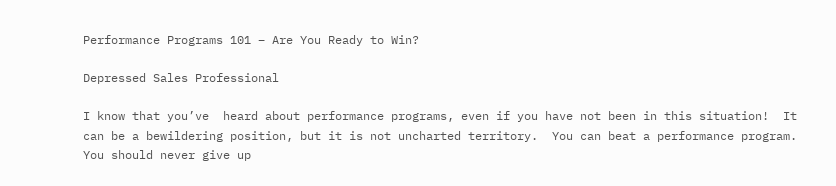Performance Programs 101 – Are You Ready to Win?

Depressed Sales Professional

I know that you’ve  heard about performance programs, even if you have not been in this situation!  It can be a bewildering position, but it is not uncharted territory.  You can beat a performance program.  You should never give up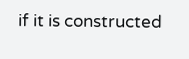if it is constructed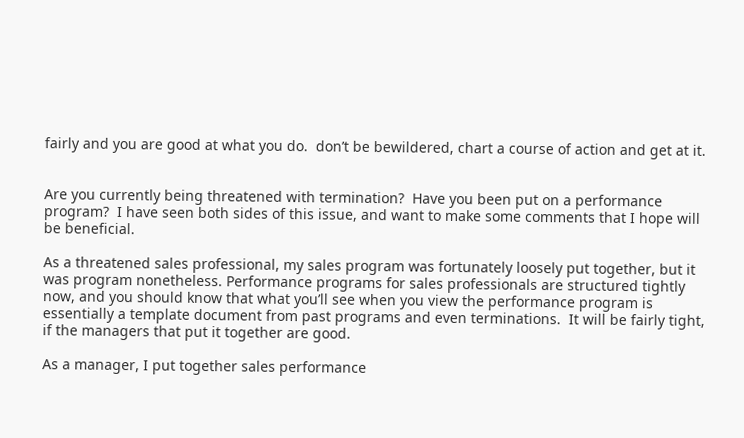fairly and you are good at what you do.  don’t be bewildered, chart a course of action and get at it.


Are you currently being threatened with termination?  Have you been put on a performance program?  I have seen both sides of this issue, and want to make some comments that I hope will be beneficial.

As a threatened sales professional, my sales program was fortunately loosely put together, but it was program nonetheless. Performance programs for sales professionals are structured tightly now, and you should know that what you’ll see when you view the performance program is essentially a template document from past programs and even terminations.  It will be fairly tight, if the managers that put it together are good.

As a manager, I put together sales performance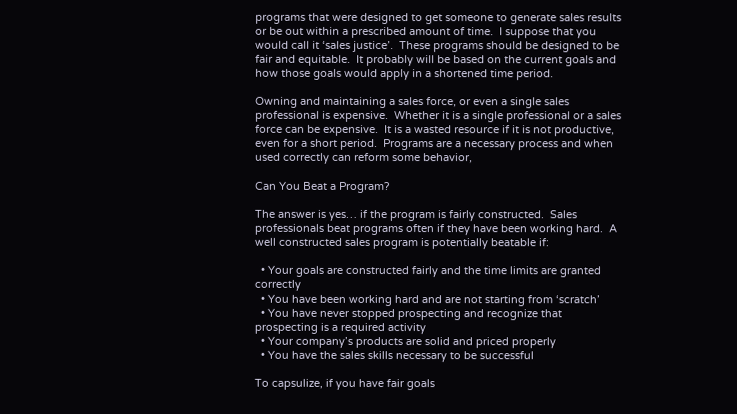programs that were designed to get someone to generate sales results or be out within a prescribed amount of time.  I suppose that you would call it ‘sales justice’.  These programs should be designed to be fair and equitable.  It probably will be based on the current goals and how those goals would apply in a shortened time period.

Owning and maintaining a sales force, or even a single sales professional is expensive.  Whether it is a single professional or a sales force can be expensive.  It is a wasted resource if it is not productive, even for a short period.  Programs are a necessary process and when used correctly can reform some behavior,

Can You Beat a Program?

The answer is yes… if the program is fairly constructed.  Sales professionals beat programs often if they have been working hard.  A well constructed sales program is potentially beatable if:

  • Your goals are constructed fairly and the time limits are granted correctly
  • You have been working hard and are not starting from ‘scratch’
  • You have never stopped prospecting and recognize that prospecting is a required activity
  • Your company’s products are solid and priced properly
  • You have the sales skills necessary to be successful

To capsulize, if you have fair goals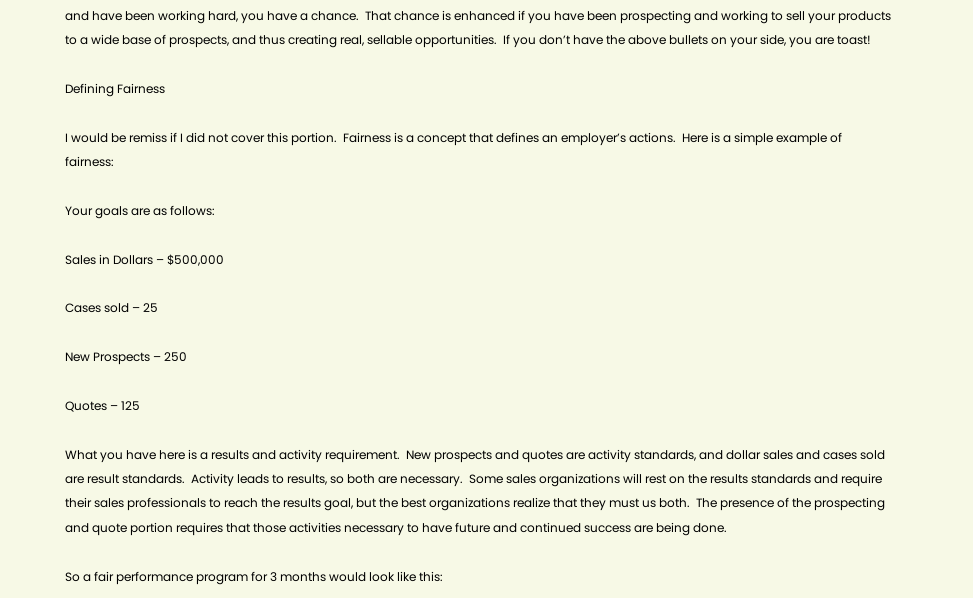and have been working hard, you have a chance.  That chance is enhanced if you have been prospecting and working to sell your products to a wide base of prospects, and thus creating real, sellable opportunities.  If you don’t have the above bullets on your side, you are toast!

Defining Fairness

I would be remiss if I did not cover this portion.  Fairness is a concept that defines an employer’s actions.  Here is a simple example of fairness:

Your goals are as follows:

Sales in Dollars – $500,000

Cases sold – 25

New Prospects – 250

Quotes – 125

What you have here is a results and activity requirement.  New prospects and quotes are activity standards, and dollar sales and cases sold are result standards.  Activity leads to results, so both are necessary.  Some sales organizations will rest on the results standards and require their sales professionals to reach the results goal, but the best organizations realize that they must us both.  The presence of the prospecting and quote portion requires that those activities necessary to have future and continued success are being done.

So a fair performance program for 3 months would look like this: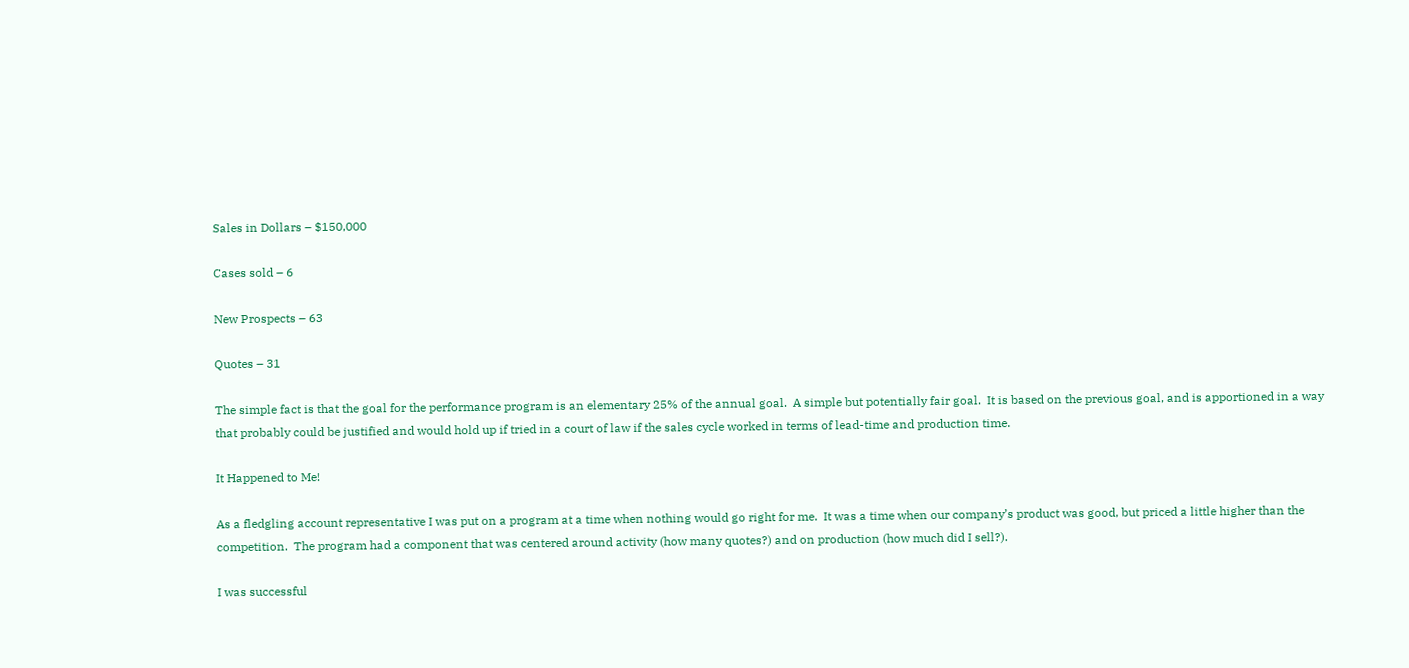Sales in Dollars – $150,000

Cases sold – 6

New Prospects – 63

Quotes – 31

The simple fact is that the goal for the performance program is an elementary 25% of the annual goal.  A simple but potentially fair goal.  It is based on the previous goal, and is apportioned in a way that probably could be justified and would hold up if tried in a court of law if the sales cycle worked in terms of lead-time and production time.

It Happened to Me!

As a fledgling account representative I was put on a program at a time when nothing would go right for me.  It was a time when our company’s product was good, but priced a little higher than the competition.  The program had a component that was centered around activity (how many quotes?) and on production (how much did I sell?).

I was successful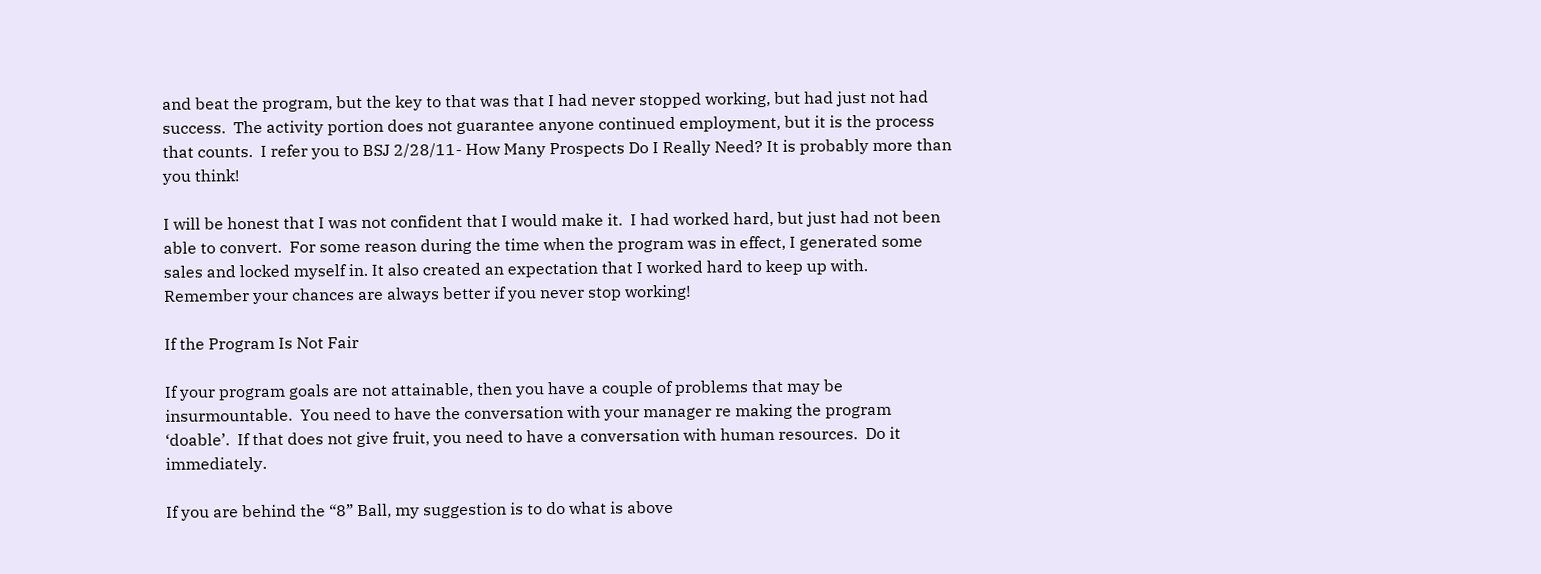and beat the program, but the key to that was that I had never stopped working, but had just not had success.  The activity portion does not guarantee anyone continued employment, but it is the process that counts.  I refer you to BSJ 2/28/11- How Many Prospects Do I Really Need? It is probably more than you think!

I will be honest that I was not confident that I would make it.  I had worked hard, but just had not been able to convert.  For some reason during the time when the program was in effect, I generated some sales and locked myself in. It also created an expectation that I worked hard to keep up with.  Remember your chances are always better if you never stop working!

If the Program Is Not Fair

If your program goals are not attainable, then you have a couple of problems that may be insurmountable.  You need to have the conversation with your manager re making the program ‘doable’.  If that does not give fruit, you need to have a conversation with human resources.  Do it immediately.

If you are behind the “8” Ball, my suggestion is to do what is above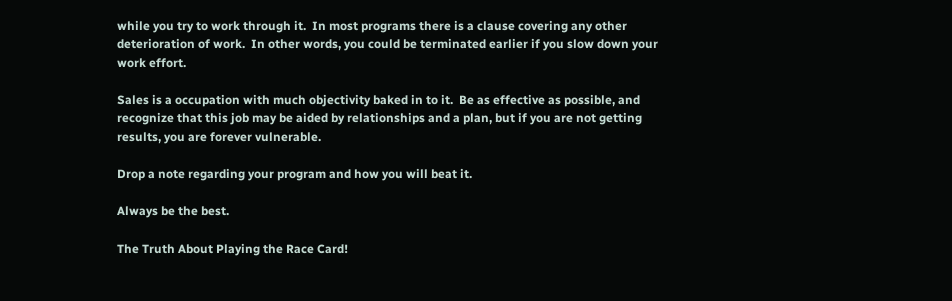while you try to work through it.  In most programs there is a clause covering any other deterioration of work.  In other words, you could be terminated earlier if you slow down your work effort.

Sales is a occupation with much objectivity baked in to it.  Be as effective as possible, and recognize that this job may be aided by relationships and a plan, but if you are not getting results, you are forever vulnerable.

Drop a note regarding your program and how you will beat it.

Always be the best.

The Truth About Playing the Race Card!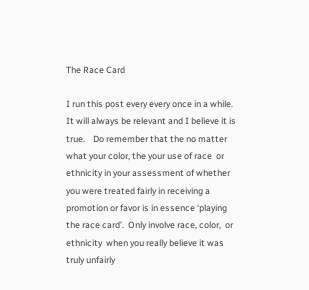The Race Card

I run this post every every once in a while.  It will always be relevant and I believe it is true.    Do remember that the no matter what your color, the your use of race  or ethnicity in your assessment of whether you were treated fairly in receiving a promotion or favor is in essence ‘playing the race card’.  Only involve race, color,  or ethnicity  when you really believe it was truly unfairly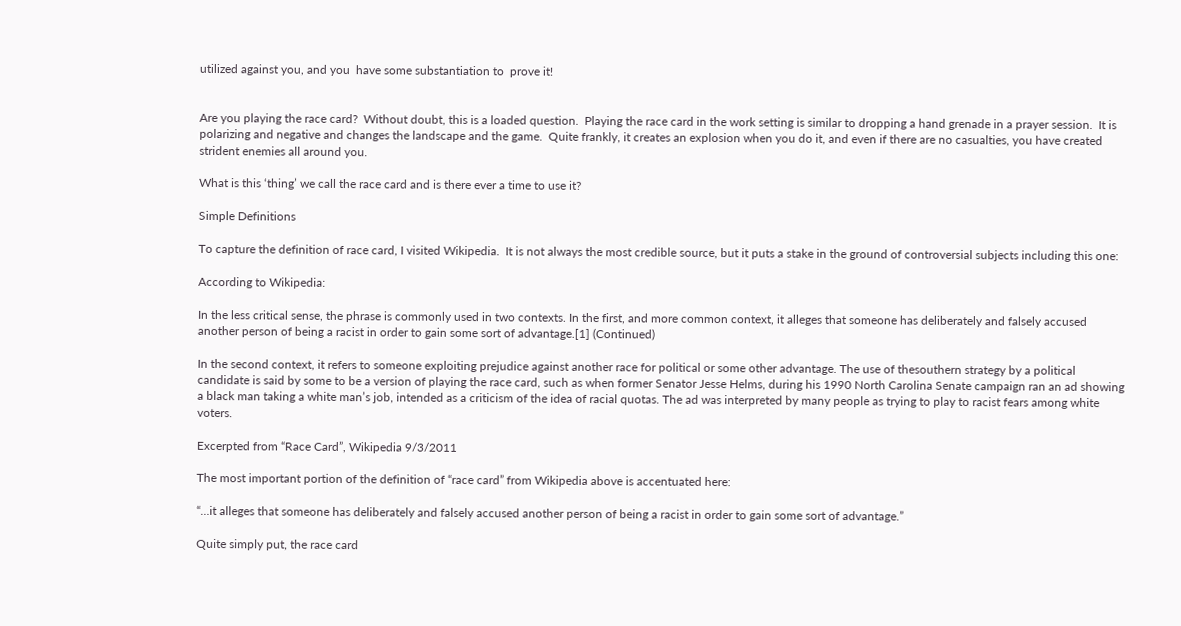utilized against you, and you  have some substantiation to  prove it!


Are you playing the race card?  Without doubt, this is a loaded question.  Playing the race card in the work setting is similar to dropping a hand grenade in a prayer session.  It is polarizing and negative and changes the landscape and the game.  Quite frankly, it creates an explosion when you do it, and even if there are no casualties, you have created strident enemies all around you.

What is this ‘thing’ we call the race card and is there ever a time to use it?

Simple Definitions

To capture the definition of race card, I visited Wikipedia.  It is not always the most credible source, but it puts a stake in the ground of controversial subjects including this one:

According to Wikipedia:

In the less critical sense, the phrase is commonly used in two contexts. In the first, and more common context, it alleges that someone has deliberately and falsely accused another person of being a racist in order to gain some sort of advantage.[1] (Continued)

In the second context, it refers to someone exploiting prejudice against another race for political or some other advantage. The use of thesouthern strategy by a political candidate is said by some to be a version of playing the race card, such as when former Senator Jesse Helms, during his 1990 North Carolina Senate campaign ran an ad showing a black man taking a white man’s job, intended as a criticism of the idea of racial quotas. The ad was interpreted by many people as trying to play to racist fears among white voters.

Excerpted from “Race Card”, Wikipedia 9/3/2011

The most important portion of the definition of “race card” from Wikipedia above is accentuated here:

“…it alleges that someone has deliberately and falsely accused another person of being a racist in order to gain some sort of advantage.”

Quite simply put, the race card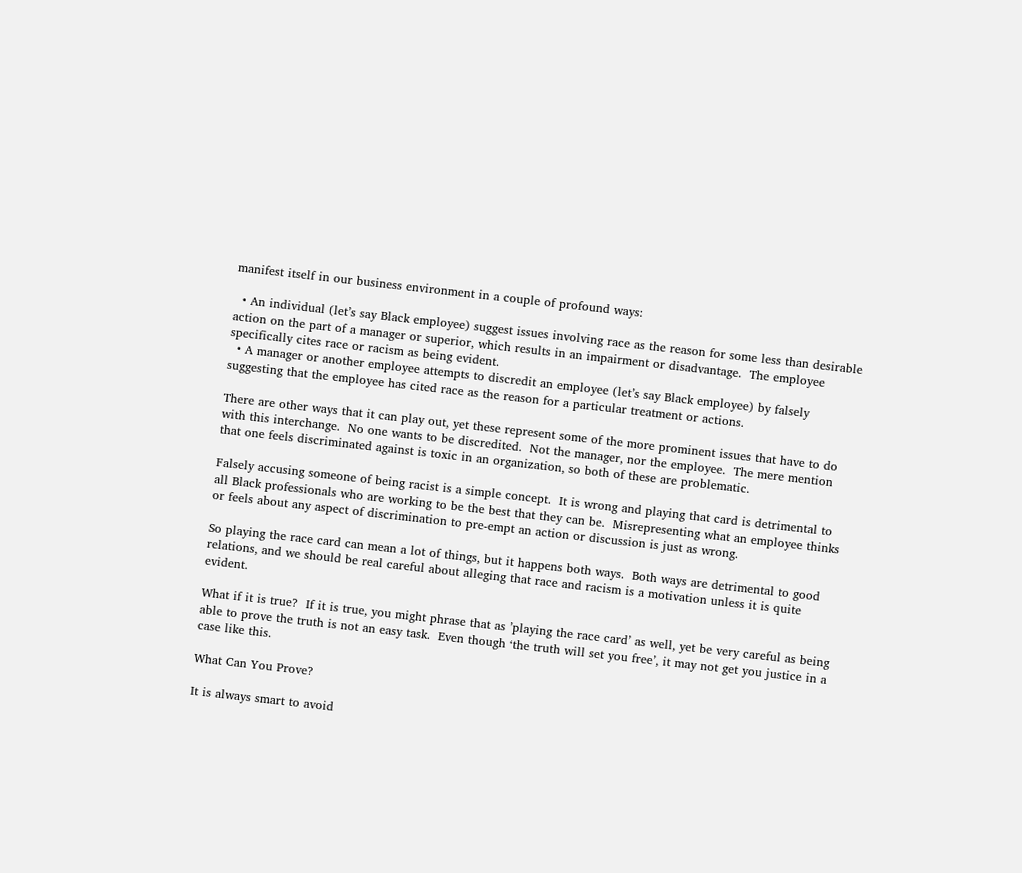manifest itself in our business environment in a couple of profound ways:

  • An individual (let’s say Black employee) suggest issues involving race as the reason for some less than desirable action on the part of a manager or superior, which results in an impairment or disadvantage.  The employee specifically cites race or racism as being evident.
  • A manager or another employee attempts to discredit an employee (let’s say Black employee) by falsely suggesting that the employee has cited race as the reason for a particular treatment or actions.

There are other ways that it can play out, yet these represent some of the more prominent issues that have to do with this interchange.  No one wants to be discredited.  Not the manager, nor the employee.  The mere mention that one feels discriminated against is toxic in an organization, so both of these are problematic.

Falsely accusing someone of being racist is a simple concept.  It is wrong and playing that card is detrimental to all Black professionals who are working to be the best that they can be.  Misrepresenting what an employee thinks or feels about any aspect of discrimination to pre-empt an action or discussion is just as wrong.

So playing the race card can mean a lot of things, but it happens both ways.  Both ways are detrimental to good relations, and we should be real careful about alleging that race and racism is a motivation unless it is quite evident.

What if it is true?  If it is true, you might phrase that as ’playing the race card’ as well, yet be very careful as being able to prove the truth is not an easy task.  Even though ‘the truth will set you free’, it may not get you justice in a case like this.

What Can You Prove?

It is always smart to avoid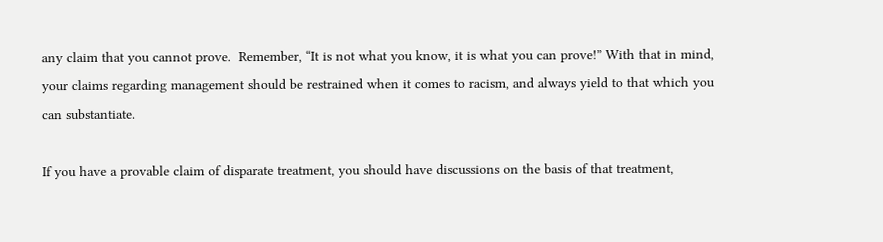any claim that you cannot prove.  Remember, “It is not what you know, it is what you can prove!” With that in mind, your claims regarding management should be restrained when it comes to racism, and always yield to that which you can substantiate.

If you have a provable claim of disparate treatment, you should have discussions on the basis of that treatment,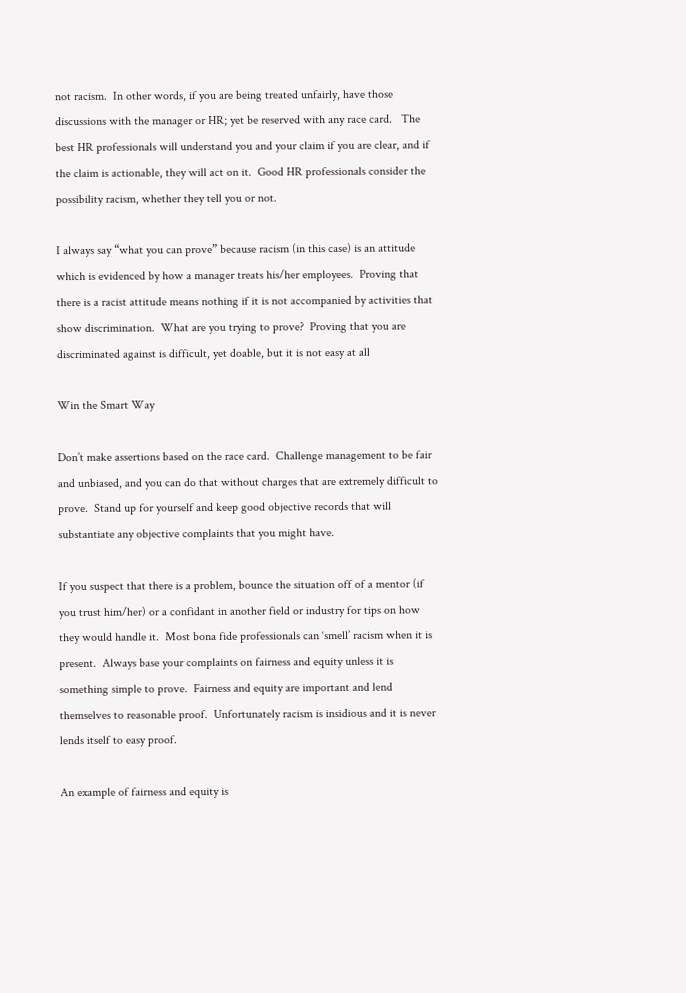not racism.  In other words, if you are being treated unfairly, have those discussions with the manager or HR; yet be reserved with any race card.   The best HR professionals will understand you and your claim if you are clear, and if the claim is actionable, they will act on it.  Good HR professionals consider the possibility racism, whether they tell you or not.

I always say “what you can prove” because racism (in this case) is an attitude which is evidenced by how a manager treats his/her employees.  Proving that there is a racist attitude means nothing if it is not accompanied by activities that show discrimination.  What are you trying to prove?  Proving that you are discriminated against is difficult, yet doable, but it is not easy at all

Win the Smart Way

Don’t make assertions based on the race card.  Challenge management to be fair and unbiased, and you can do that without charges that are extremely difficult to prove.  Stand up for yourself and keep good objective records that will substantiate any objective complaints that you might have.

If you suspect that there is a problem, bounce the situation off of a mentor (if you trust him/her) or a confidant in another field or industry for tips on how they would handle it.  Most bona fide professionals can ‘smell’ racism when it is present.  Always base your complaints on fairness and equity unless it is something simple to prove.  Fairness and equity are important and lend themselves to reasonable proof.  Unfortunately racism is insidious and it is never lends itself to easy proof.

An example of fairness and equity is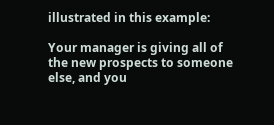illustrated in this example:

Your manager is giving all of the new prospects to someone else, and you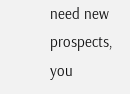need new prospects, you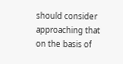should consider approaching that on the basis of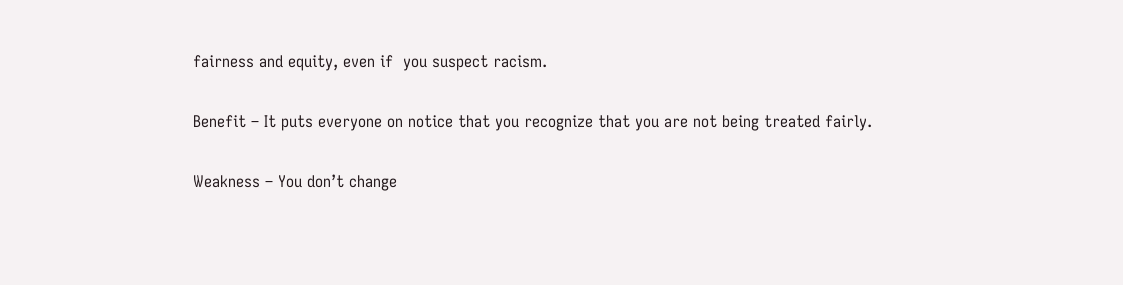fairness and equity, even if  you suspect racism.

Benefit – It puts everyone on notice that you recognize that you are not being treated fairly.

Weakness – You don’t change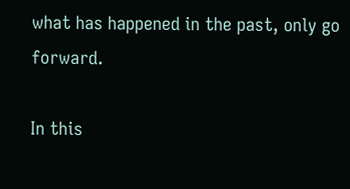what has happened in the past, only go forward.

In this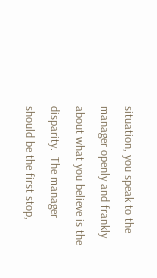situation, you speak to the manager openly and frankly about what you believe is the disparity.  The manager should be the first stop,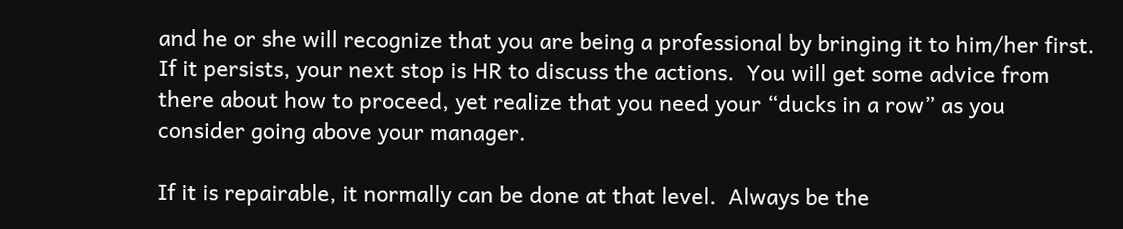and he or she will recognize that you are being a professional by bringing it to him/her first.   If it persists, your next stop is HR to discuss the actions.  You will get some advice from there about how to proceed, yet realize that you need your “ducks in a row” as you consider going above your manager.

If it is repairable, it normally can be done at that level.  Always be the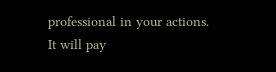professional in your actions.  It will pay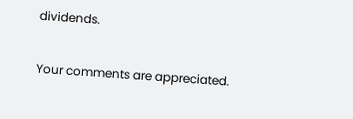dividends.

Your comments are appreciated.